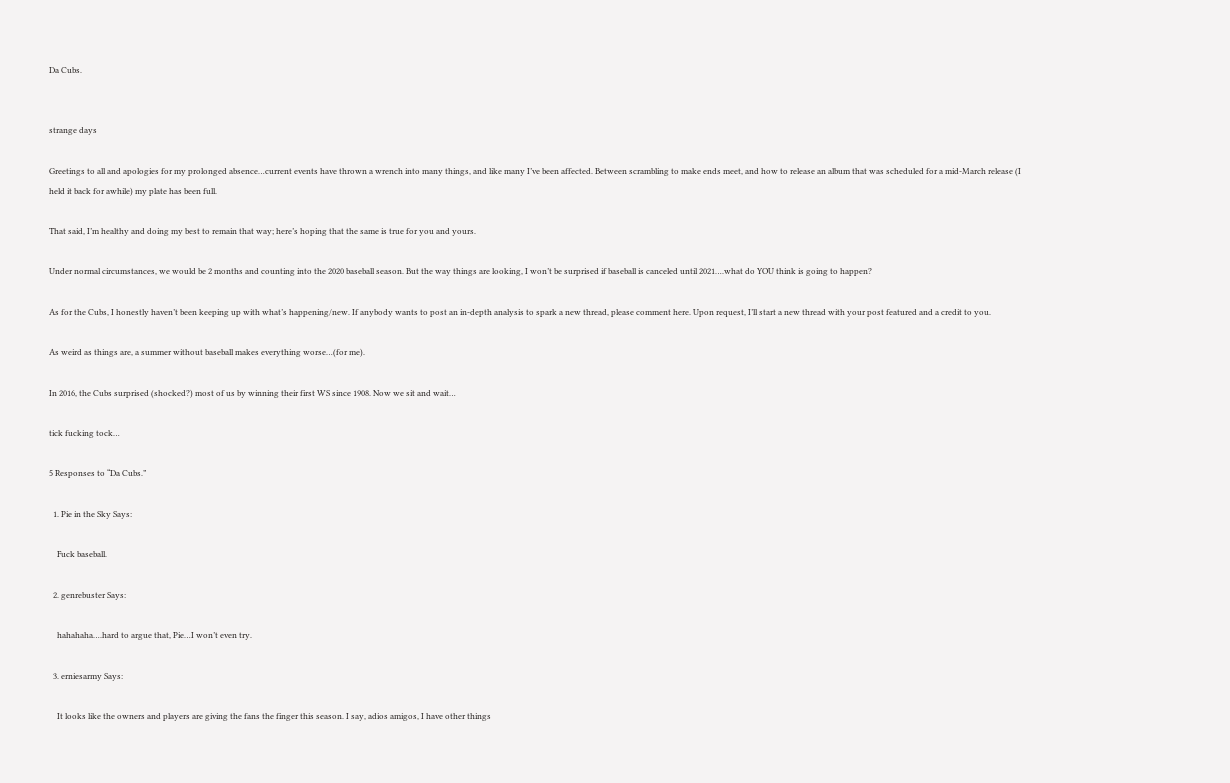Da Cubs.


strange days

Greetings to all and apologies for my prolonged absence…current events have thrown a wrench into many things, and like many I’ve been affected. Between scrambling to make ends meet, and how to release an album that was scheduled for a mid-March release (I held it back for awhile) my plate has been full.

That said, I’m healthy and doing my best to remain that way; here’s hoping that the same is true for you and yours.

Under normal circumstances, we would be 2 months and counting into the 2020 baseball season. But the way things are looking, I won’t be surprised if baseball is canceled until 2021….what do YOU think is going to happen?

As for the Cubs, I honestly haven’t been keeping up with what’s happening/new. If anybody wants to post an in-depth analysis to spark a new thread, please comment here. Upon request, I’ll start a new thread with your post featured and a credit to you.

As weird as things are, a summer without baseball makes everything worse…(for me).

In 2016, the Cubs surprised (shocked?) most of us by winning their first WS since 1908. Now we sit and wait…

tick fucking tock…

5 Responses to “Da Cubs.”

  1. Pie in the Sky Says:

    Fuck baseball.

  2. genrebuster Says:

    hahahaha….hard to argue that, Pie…I won’t even try.

  3. erniesarmy Says:

    It looks like the owners and players are giving the fans the finger this season. I say, adios amigos, I have other things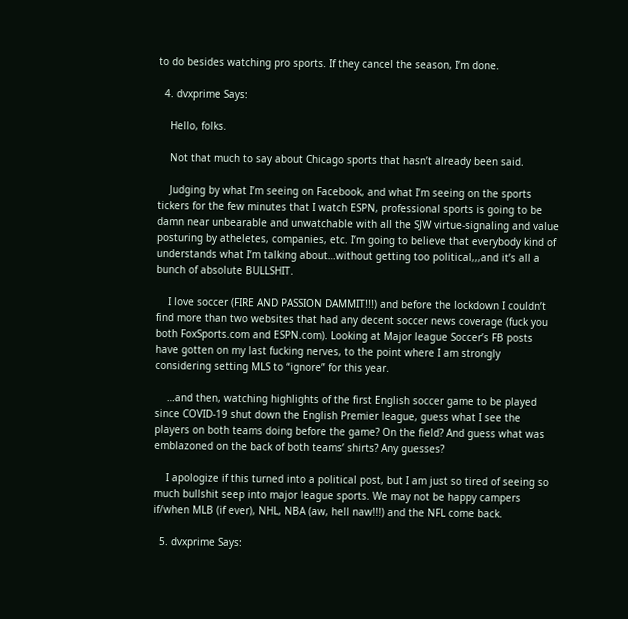to do besides watching pro sports. If they cancel the season, I’m done.

  4. dvxprime Says:

    Hello, folks.

    Not that much to say about Chicago sports that hasn’t already been said.

    Judging by what I’m seeing on Facebook, and what I’m seeing on the sports tickers for the few minutes that I watch ESPN, professional sports is going to be damn near unbearable and unwatchable with all the SJW virtue-signaling and value posturing by atheletes, companies, etc. I’m going to believe that everybody kind of understands what I’m talking about…without getting too political,,,and it’s all a bunch of absolute BULLSHIT.

    I love soccer (FIRE AND PASSION DAMMIT!!!) and before the lockdown I couldn’t find more than two websites that had any decent soccer news coverage (fuck you both FoxSports.com and ESPN.com). Looking at Major league Soccer’s FB posts have gotten on my last fucking nerves, to the point where I am strongly considering setting MLS to “ignore” for this year.

    …and then, watching highlights of the first English soccer game to be played since COVID-19 shut down the English Premier league, guess what I see the players on both teams doing before the game? On the field? And guess what was emblazoned on the back of both teams’ shirts? Any guesses?

    I apologize if this turned into a political post, but I am just so tired of seeing so much bullshit seep into major league sports. We may not be happy campers if/when MLB (if ever), NHL, NBA (aw, hell naw!!!) and the NFL come back.

  5. dvxprime Says: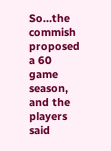So…the commish proposed a 60 game season, and the players said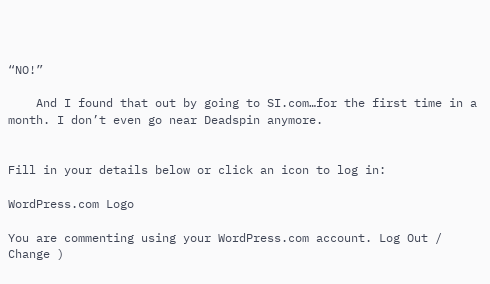“NO!”

    And I found that out by going to SI.com…for the first time in a month. I don’t even go near Deadspin anymore.


Fill in your details below or click an icon to log in:

WordPress.com Logo

You are commenting using your WordPress.com account. Log Out /  Change )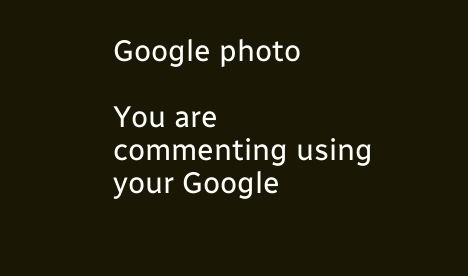Google photo

You are commenting using your Google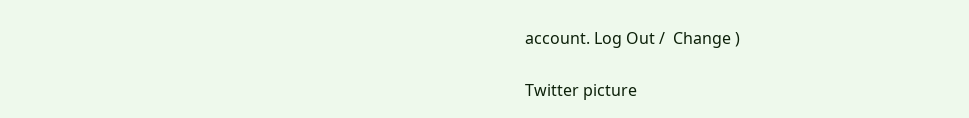account. Log Out /  Change )

Twitter picture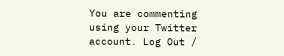You are commenting using your Twitter account. Log Out /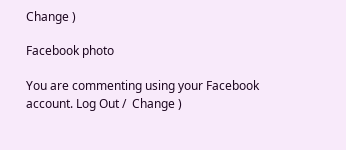Change )

Facebook photo

You are commenting using your Facebook account. Log Out /  Change )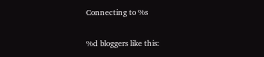Connecting to %s

%d bloggers like this: